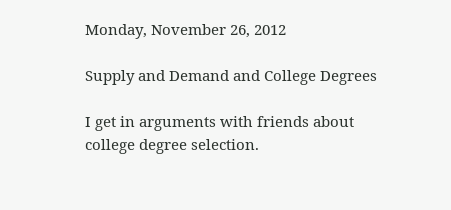Monday, November 26, 2012

Supply and Demand and College Degrees

I get in arguments with friends about college degree selection.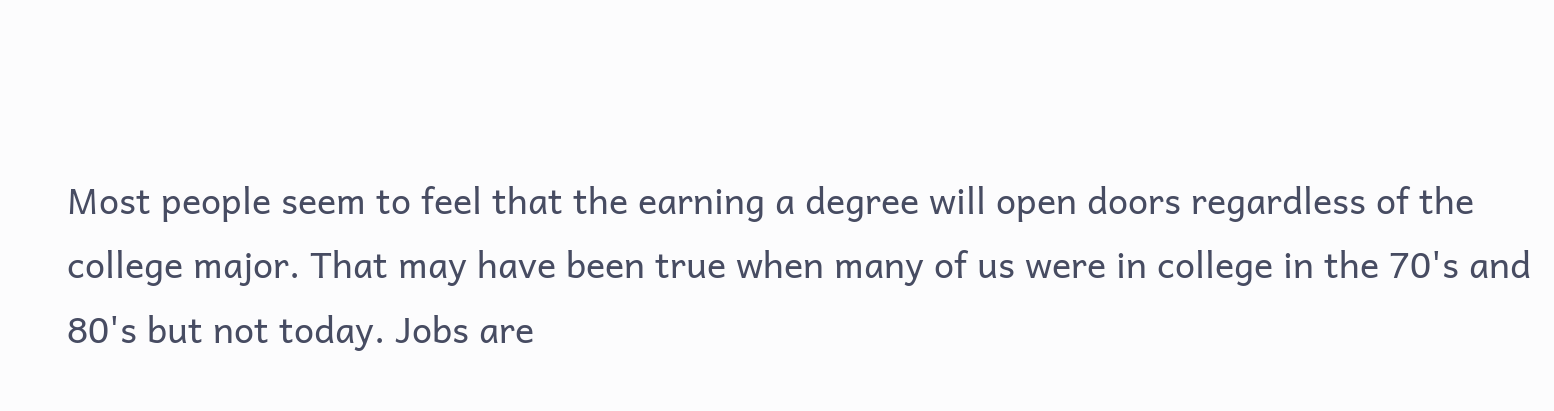Most people seem to feel that the earning a degree will open doors regardless of the college major. That may have been true when many of us were in college in the 70's and 80's but not today. Jobs are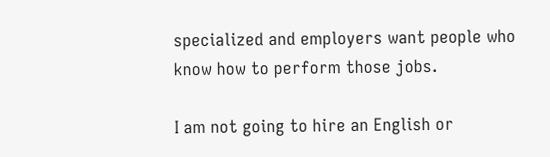specialized and employers want people who know how to perform those jobs.

I am not going to hire an English or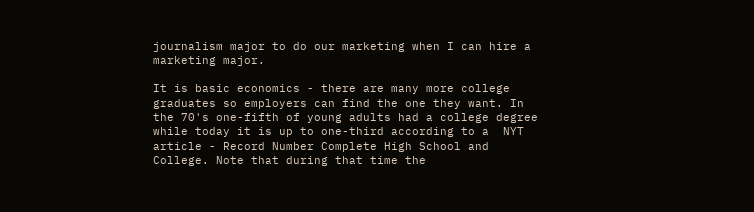journalism major to do our marketing when I can hire a marketing major.

It is basic economics - there are many more college graduates so employers can find the one they want. In the 70's one-fifth of young adults had a college degree while today it is up to one-third according to a  NYT article - Record Number Complete High School and College. Note that during that time the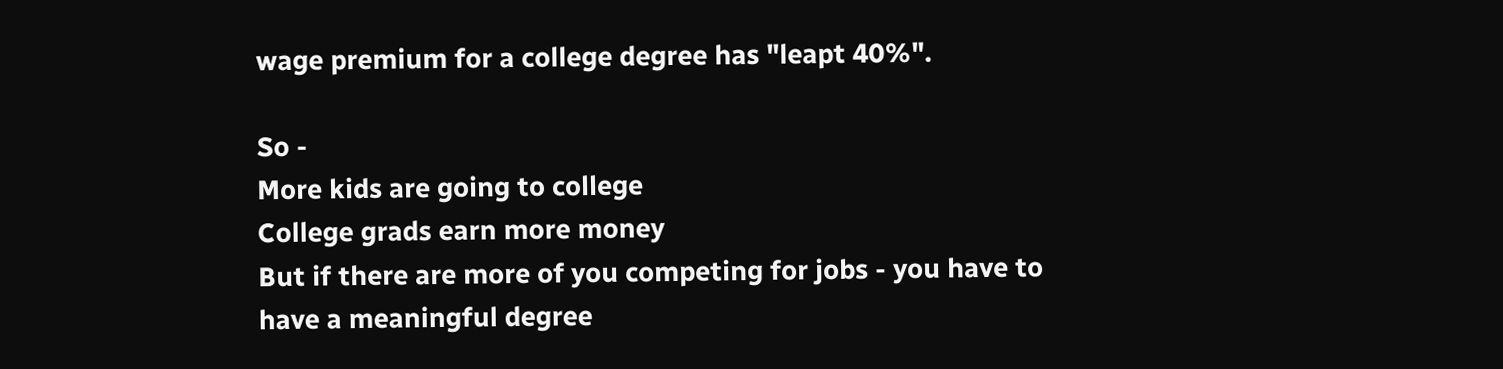wage premium for a college degree has "leapt 40%".

So -
More kids are going to college
College grads earn more money
But if there are more of you competing for jobs - you have to have a meaningful degree